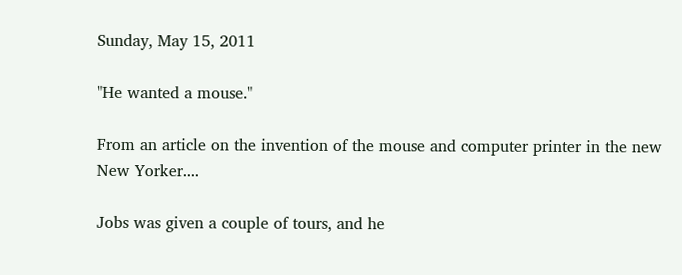Sunday, May 15, 2011

"He wanted a mouse."

From an article on the invention of the mouse and computer printer in the new New Yorker....

Jobs was given a couple of tours, and he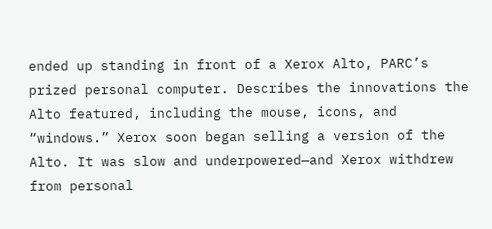ended up standing in front of a Xerox Alto, PARC’s prized personal computer. Describes the innovations the Alto featured, including the mouse, icons, and “windows.” Xerox soon began selling a version of the Alto. It was slow and underpowered—and Xerox withdrew from personal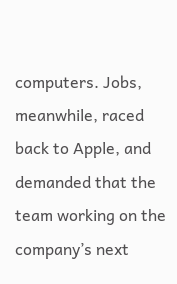computers. Jobs, meanwhile, raced back to Apple, and demanded that the team working on the company’s next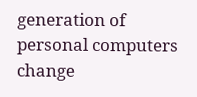generation of personal computers change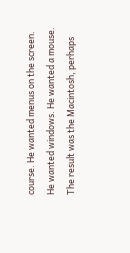course. He wanted menus on the screen. He wanted windows. He wanted a mouse. The result was the Macintosh, perhaps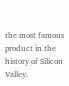the most famous product in the history of Silicon Valley.